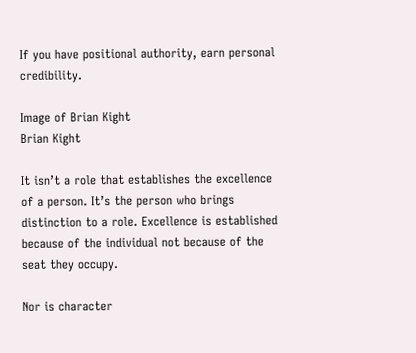If you have positional authority, earn personal credibility.

Image of Brian Kight
Brian Kight

It isn’t a role that establishes the excellence of a person. It’s the person who brings distinction to a role. Excellence is established because of the individual not because of the seat they occupy.

Nor is character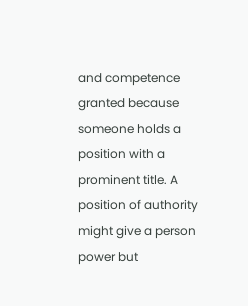and competence granted because someone holds a position with a prominent title. A position of authority might give a person power but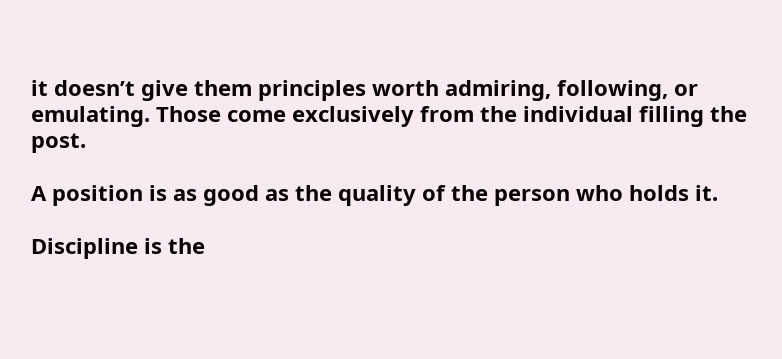it doesn’t give them principles worth admiring, following, or emulating. Those come exclusively from the individual filling the post.

A position is as good as the quality of the person who holds it.

Discipline is the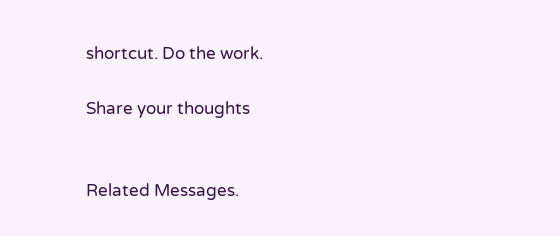shortcut. Do the work.

Share your thoughts


Related Messages.